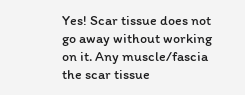Yes! Scar tissue does not go away without working on it. Any muscle/fascia the scar tissue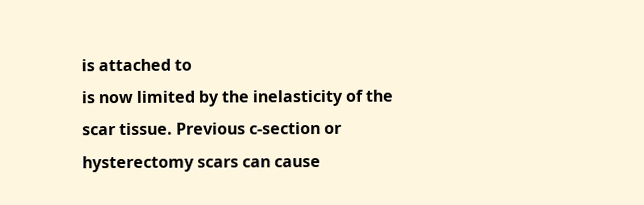is attached to
is now limited by the inelasticity of the scar tissue. Previous c-section or hysterectomy scars can cause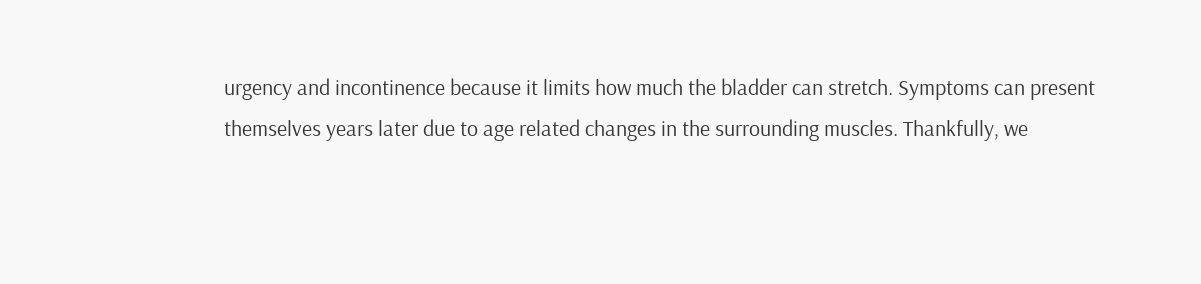urgency and incontinence because it limits how much the bladder can stretch. Symptoms can present
themselves years later due to age related changes in the surrounding muscles. Thankfully, we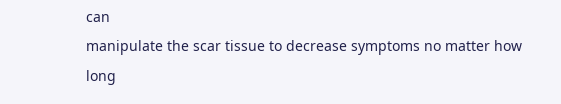can
manipulate the scar tissue to decrease symptoms no matter how long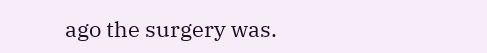ago the surgery was.